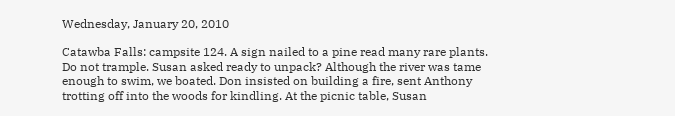Wednesday, January 20, 2010

Catawba Falls: campsite 124. A sign nailed to a pine read many rare plants. Do not trample. Susan asked ready to unpack? Although the river was tame enough to swim, we boated. Don insisted on building a fire, sent Anthony trotting off into the woods for kindling. At the picnic table, Susan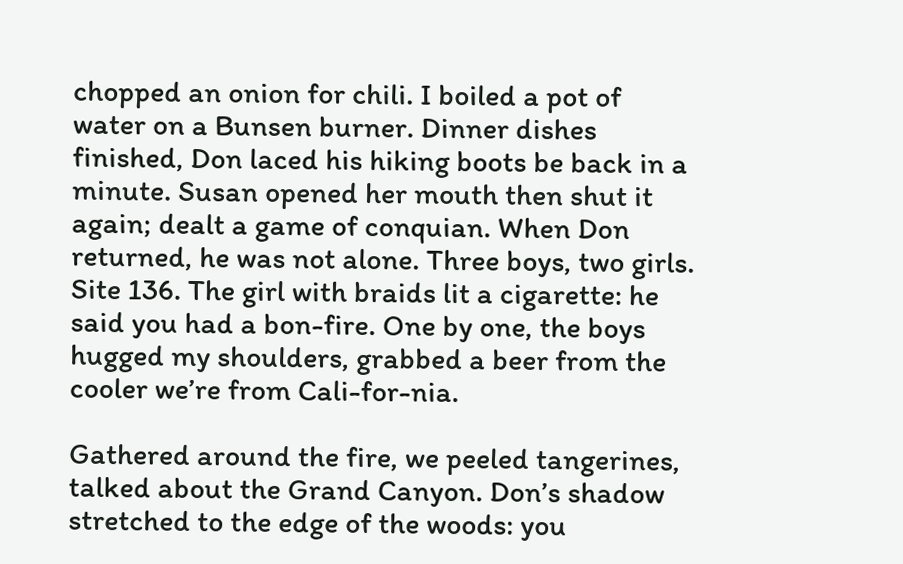chopped an onion for chili. I boiled a pot of water on a Bunsen burner. Dinner dishes finished, Don laced his hiking boots be back in a minute. Susan opened her mouth then shut it again; dealt a game of conquian. When Don returned, he was not alone. Three boys, two girls. Site 136. The girl with braids lit a cigarette: he said you had a bon-fire. One by one, the boys hugged my shoulders, grabbed a beer from the cooler we’re from Cali-for-nia.

Gathered around the fire, we peeled tangerines, talked about the Grand Canyon. Don’s shadow stretched to the edge of the woods: you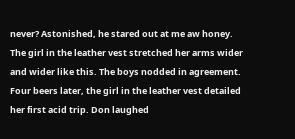never? Astonished, he stared out at me aw honey. The girl in the leather vest stretched her arms wider and wider like this. The boys nodded in agreement. Four beers later, the girl in the leather vest detailed her first acid trip. Don laughed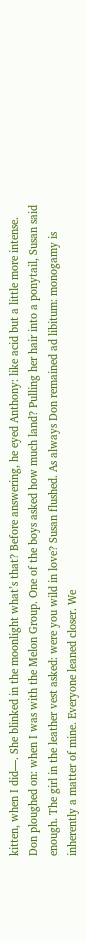kitten, when I did—. She blinked in the moonlight what’s that? Before answering, he eyed Anthony: like acid but a little more intense. Don ploughed on: when I was with the Melon Group. One of the boys asked how much land? Pulling her hair into a ponytail, Susan said enough. The girl in the leather vest asked: were you wild in love? Susan flushed. As always Don remained ad libitum: monogamy is inherently a matter of mine. Everyone leaned closer. We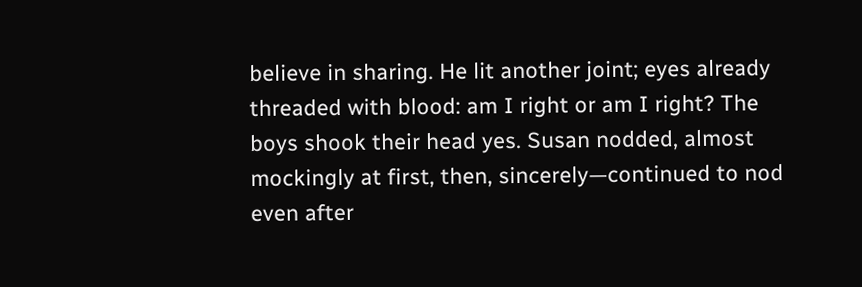believe in sharing. He lit another joint; eyes already threaded with blood: am I right or am I right? The boys shook their head yes. Susan nodded, almost mockingly at first, then, sincerely—continued to nod even after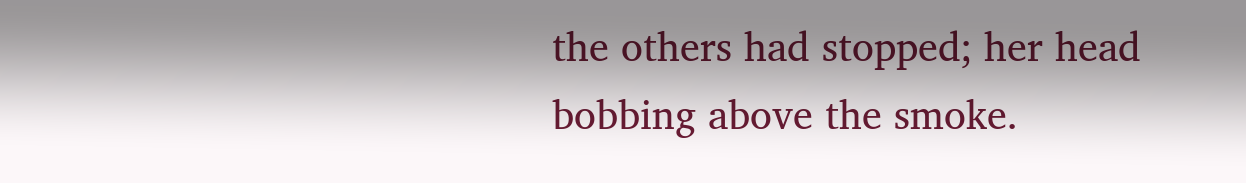the others had stopped; her head bobbing above the smoke.